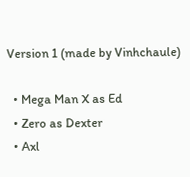Version 1 (made by Vinhchaule)

  • Mega Man X as Ed
  • Zero as Dexter
  • Axl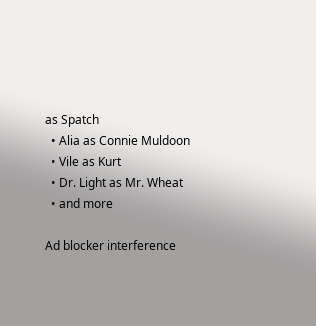as Spatch
  • Alia as Connie Muldoon
  • Vile as Kurt
  • Dr. Light as Mr. Wheat
  • and more

Ad blocker interference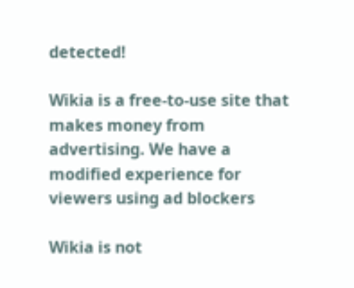detected!

Wikia is a free-to-use site that makes money from advertising. We have a modified experience for viewers using ad blockers

Wikia is not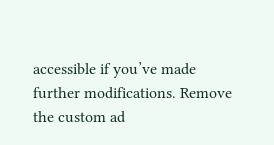accessible if you’ve made further modifications. Remove the custom ad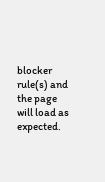blocker rule(s) and the page will load as expected.